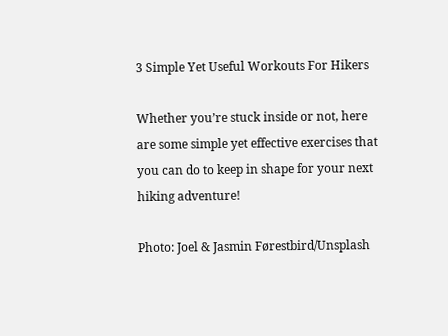3 Simple Yet Useful Workouts For Hikers

Whether you’re stuck inside or not, here are some simple yet effective exercises that you can do to keep in shape for your next hiking adventure!

Photo: Joel & Jasmin Førestbird/Unsplash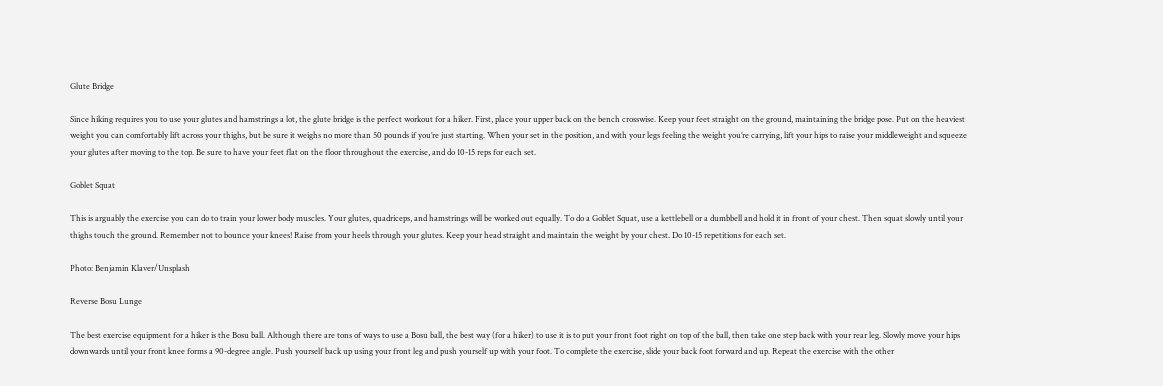Glute Bridge

Since hiking requires you to use your glutes and hamstrings a lot, the glute bridge is the perfect workout for a hiker. First, place your upper back on the bench crosswise. Keep your feet straight on the ground, maintaining the bridge pose. Put on the heaviest weight you can comfortably lift across your thighs, but be sure it weighs no more than 50 pounds if you’re just starting. When your set in the position, and with your legs feeling the weight you’re carrying, lift your hips to raise your middleweight and squeeze your glutes after moving to the top. Be sure to have your feet flat on the floor throughout the exercise, and do 10-15 reps for each set.

Goblet Squat

This is arguably the exercise you can do to train your lower body muscles. Your glutes, quadriceps, and hamstrings will be worked out equally. To do a Goblet Squat, use a kettlebell or a dumbbell and hold it in front of your chest. Then squat slowly until your thighs touch the ground. Remember not to bounce your knees! Raise from your heels through your glutes. Keep your head straight and maintain the weight by your chest. Do 10-15 repetitions for each set.

Photo: Benjamin Klaver/Unsplash

Reverse Bosu Lunge

The best exercise equipment for a hiker is the Bosu ball. Although there are tons of ways to use a Bosu ball, the best way (for a hiker) to use it is to put your front foot right on top of the ball, then take one step back with your rear leg. Slowly move your hips downwards until your front knee forms a 90-degree angle. Push yourself back up using your front leg and push yourself up with your foot. To complete the exercise, slide your back foot forward and up. Repeat the exercise with the other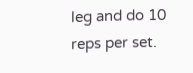leg and do 10 reps per set.